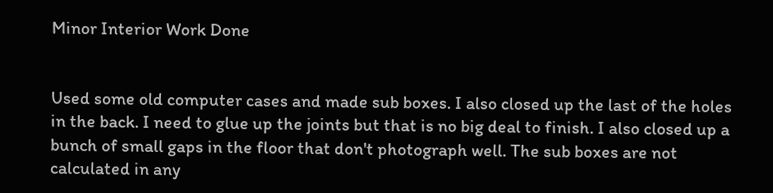Minor Interior Work Done


Used some old computer cases and made sub boxes. I also closed up the last of the holes in the back. I need to glue up the joints but that is no big deal to finish. I also closed up a bunch of small gaps in the floor that don't photograph well. The sub boxes are not calculated in any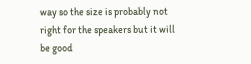way so the size is probably not right for the speakers but it will be good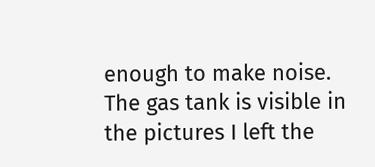enough to make noise. The gas tank is visible in the pictures I left the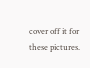cover off it for these pictures.